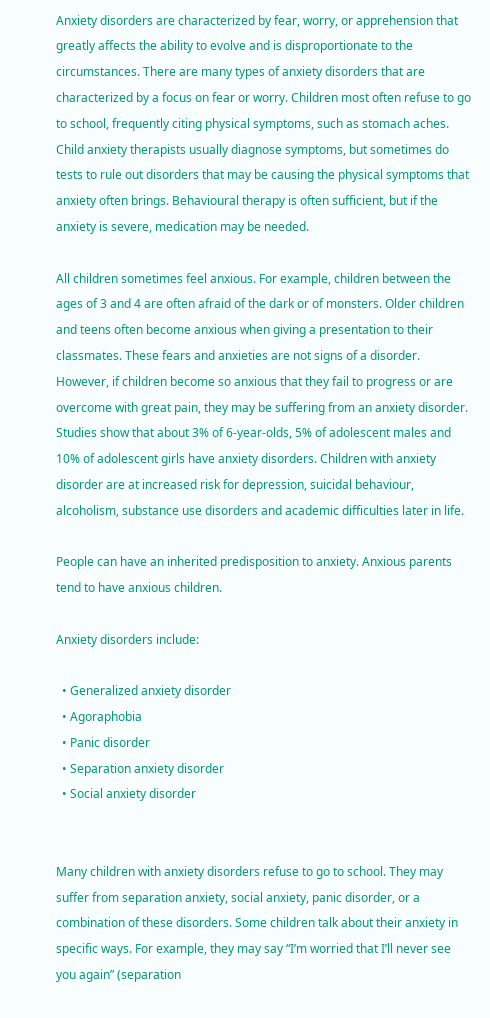Anxiety disorders are characterized by fear, worry, or apprehension that greatly affects the ability to evolve and is disproportionate to the circumstances. There are many types of anxiety disorders that are characterized by a focus on fear or worry. Children most often refuse to go to school, frequently citing physical symptoms, such as stomach aches. Child anxiety therapists usually diagnose symptoms, but sometimes do tests to rule out disorders that may be causing the physical symptoms that anxiety often brings. Behavioural therapy is often sufficient, but if the anxiety is severe, medication may be needed.

All children sometimes feel anxious. For example, children between the ages of 3 and 4 are often afraid of the dark or of monsters. Older children and teens often become anxious when giving a presentation to their classmates. These fears and anxieties are not signs of a disorder. However, if children become so anxious that they fail to progress or are overcome with great pain, they may be suffering from an anxiety disorder. Studies show that about 3% of 6-year-olds, 5% of adolescent males and 10% of adolescent girls have anxiety disorders. Children with anxiety disorder are at increased risk for depression, suicidal behaviour, alcoholism, substance use disorders and academic difficulties later in life.

People can have an inherited predisposition to anxiety. Anxious parents tend to have anxious children.

Anxiety disorders include:

  • Generalized anxiety disorder
  • Agoraphobia
  • Panic disorder
  • Separation anxiety disorder
  • Social anxiety disorder


Many children with anxiety disorders refuse to go to school. They may suffer from separation anxiety, social anxiety, panic disorder, or a combination of these disorders. Some children talk about their anxiety in specific ways. For example, they may say “I’m worried that I’ll never see you again” (separation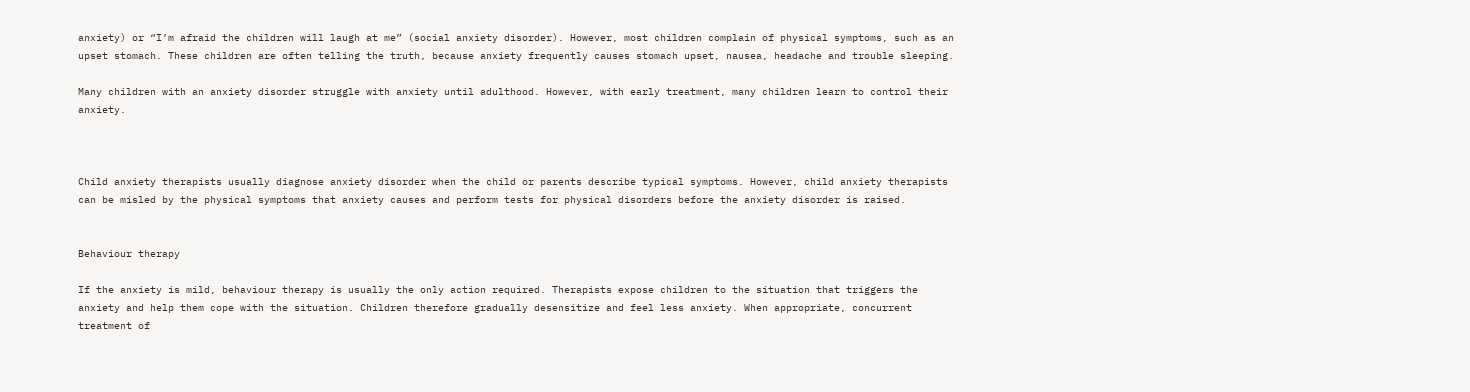anxiety) or “I’m afraid the children will laugh at me” (social anxiety disorder). However, most children complain of physical symptoms, such as an upset stomach. These children are often telling the truth, because anxiety frequently causes stomach upset, nausea, headache and trouble sleeping.

Many children with an anxiety disorder struggle with anxiety until adulthood. However, with early treatment, many children learn to control their anxiety.



Child anxiety therapists usually diagnose anxiety disorder when the child or parents describe typical symptoms. However, child anxiety therapists can be misled by the physical symptoms that anxiety causes and perform tests for physical disorders before the anxiety disorder is raised.


Behaviour therapy

If the anxiety is mild, behaviour therapy is usually the only action required. Therapists expose children to the situation that triggers the anxiety and help them cope with the situation. Children therefore gradually desensitize and feel less anxiety. When appropriate, concurrent treatment of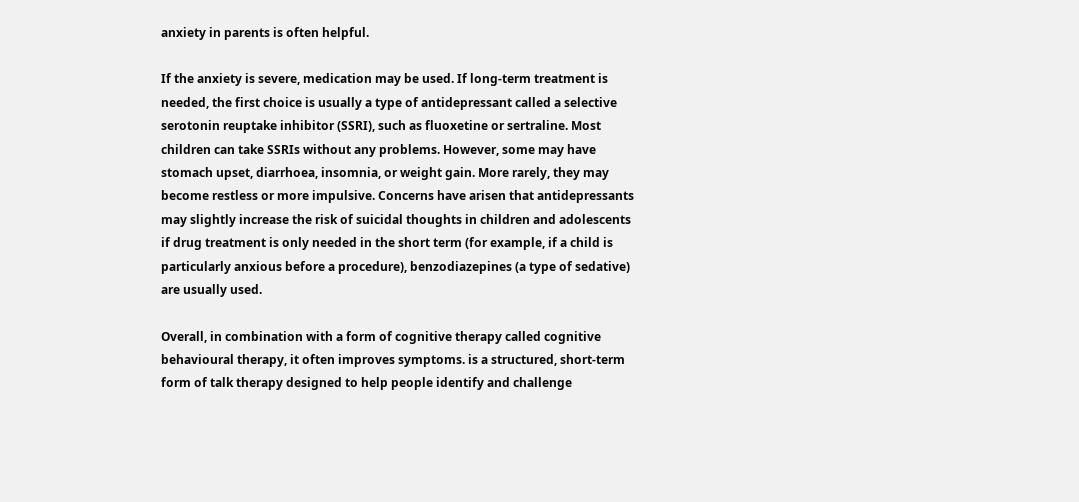anxiety in parents is often helpful.

If the anxiety is severe, medication may be used. If long-term treatment is needed, the first choice is usually a type of antidepressant called a selective serotonin reuptake inhibitor (SSRI), such as fluoxetine or sertraline. Most children can take SSRIs without any problems. However, some may have stomach upset, diarrhoea, insomnia, or weight gain. More rarely, they may become restless or more impulsive. Concerns have arisen that antidepressants may slightly increase the risk of suicidal thoughts in children and adolescents if drug treatment is only needed in the short term (for example, if a child is particularly anxious before a procedure), benzodiazepines (a type of sedative) are usually used.

Overall, in combination with a form of cognitive therapy called cognitive behavioural therapy, it often improves symptoms. is a structured, short-term form of talk therapy designed to help people identify and challenge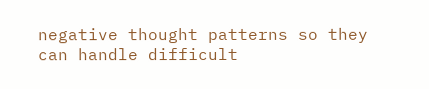negative thought patterns so they can handle difficult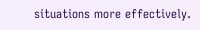situations more effectively.